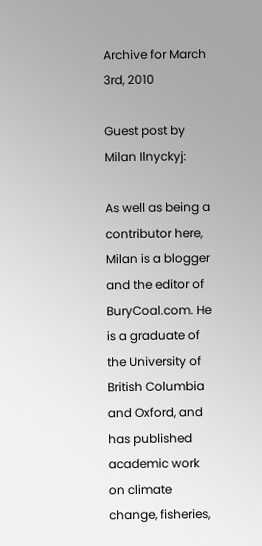Archive for March 3rd, 2010

Guest post by Milan Ilnyckyj:

As well as being a contributor here, Milan is a blogger and the editor of BuryCoal.com. He is a graduate of the University of British Columbia and Oxford, and has published academic work on climate change, fisheries,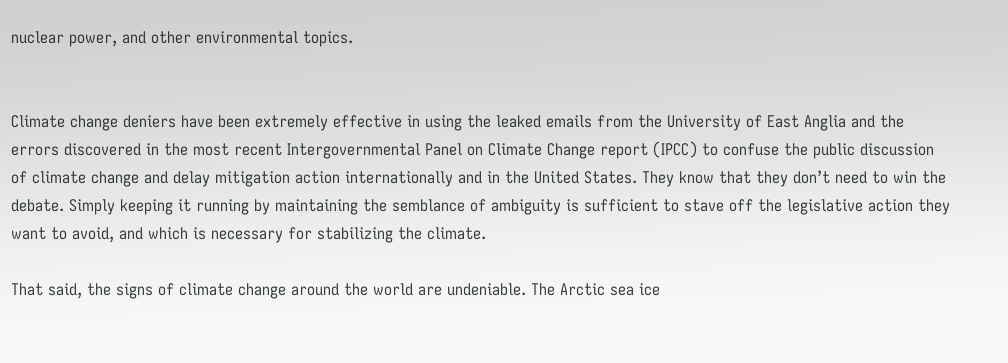nuclear power, and other environmental topics.


Climate change deniers have been extremely effective in using the leaked emails from the University of East Anglia and the errors discovered in the most recent Intergovernmental Panel on Climate Change report (IPCC) to confuse the public discussion of climate change and delay mitigation action internationally and in the United States. They know that they don’t need to win the debate. Simply keeping it running by maintaining the semblance of ambiguity is sufficient to stave off the legislative action they want to avoid, and which is necessary for stabilizing the climate.

That said, the signs of climate change around the world are undeniable. The Arctic sea ice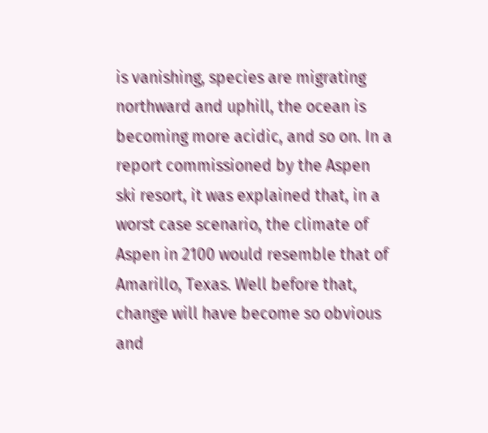is vanishing, species are migrating northward and uphill, the ocean is becoming more acidic, and so on. In a report commissioned by the Aspen ski resort, it was explained that, in a worst case scenario, the climate of Aspen in 2100 would resemble that of Amarillo, Texas. Well before that, change will have become so obvious and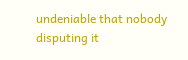undeniable that nobody disputing it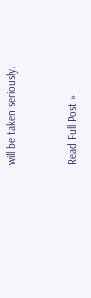will be taken seriously.


Read Full Post »